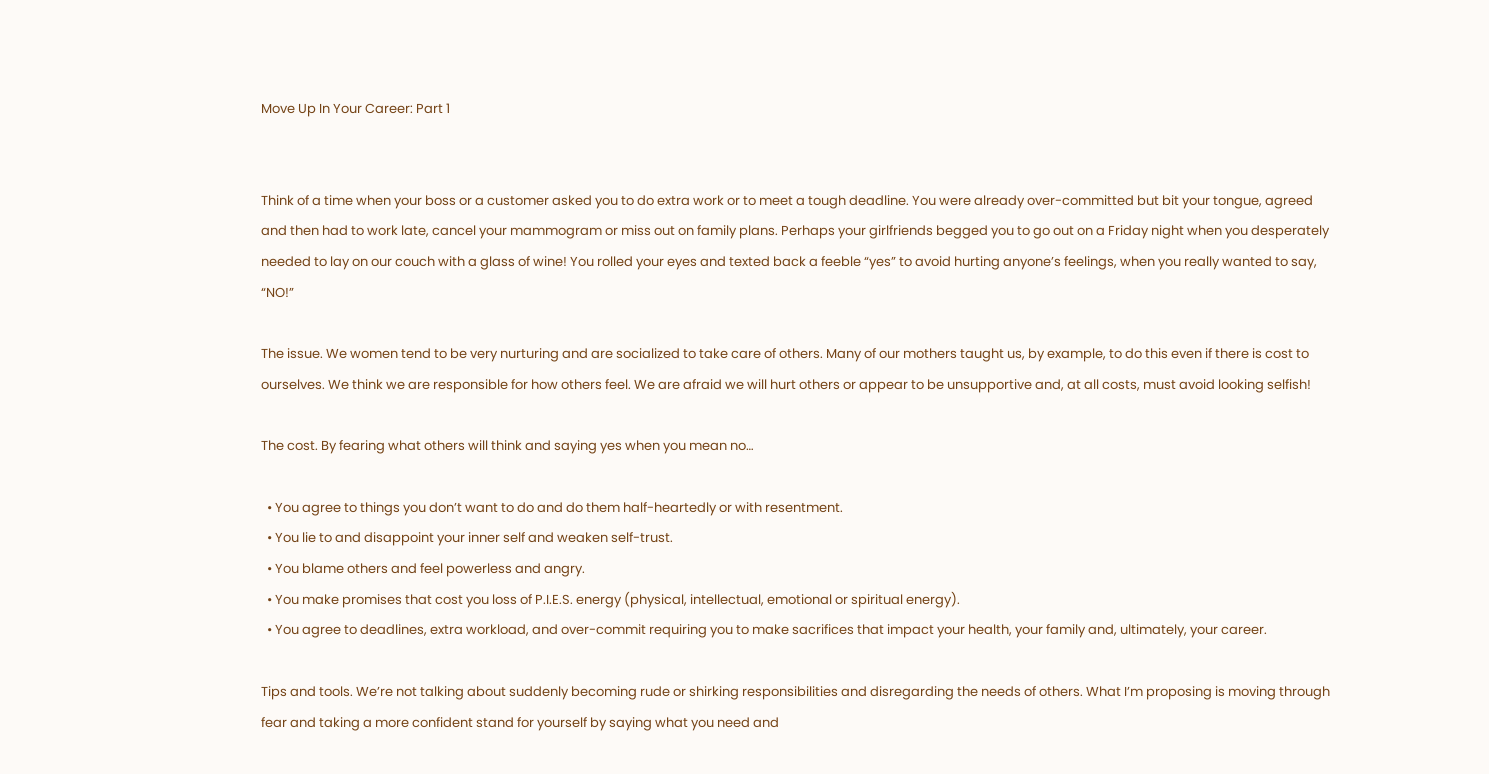Move Up In Your Career: Part 1


Think of a time when your boss or a customer asked you to do extra work or to meet a tough deadline. You were already over-committed but bit your tongue, agreed and then had to work late, cancel your mammogram or miss out on family plans. Perhaps your girlfriends begged you to go out on a Friday night when you desperately needed to lay on our couch with a glass of wine! You rolled your eyes and texted back a feeble “yes” to avoid hurting anyone’s feelings, when you really wanted to say, “NO!”

The issue. We women tend to be very nurturing and are socialized to take care of others. Many of our mothers taught us, by example, to do this even if there is cost to ourselves. We think we are responsible for how others feel. We are afraid we will hurt others or appear to be unsupportive and, at all costs, must avoid looking selfish!

The cost. By fearing what others will think and saying yes when you mean no…

  • You agree to things you don’t want to do and do them half-heartedly or with resentment.
  • You lie to and disappoint your inner self and weaken self-trust.
  • You blame others and feel powerless and angry.
  • You make promises that cost you loss of P.I.E.S. energy (physical, intellectual, emotional or spiritual energy).
  • You agree to deadlines, extra workload, and over-commit requiring you to make sacrifices that impact your health, your family and, ultimately, your career.

Tips and tools. We’re not talking about suddenly becoming rude or shirking responsibilities and disregarding the needs of others. What I’m proposing is moving through fear and taking a more confident stand for yourself by saying what you need and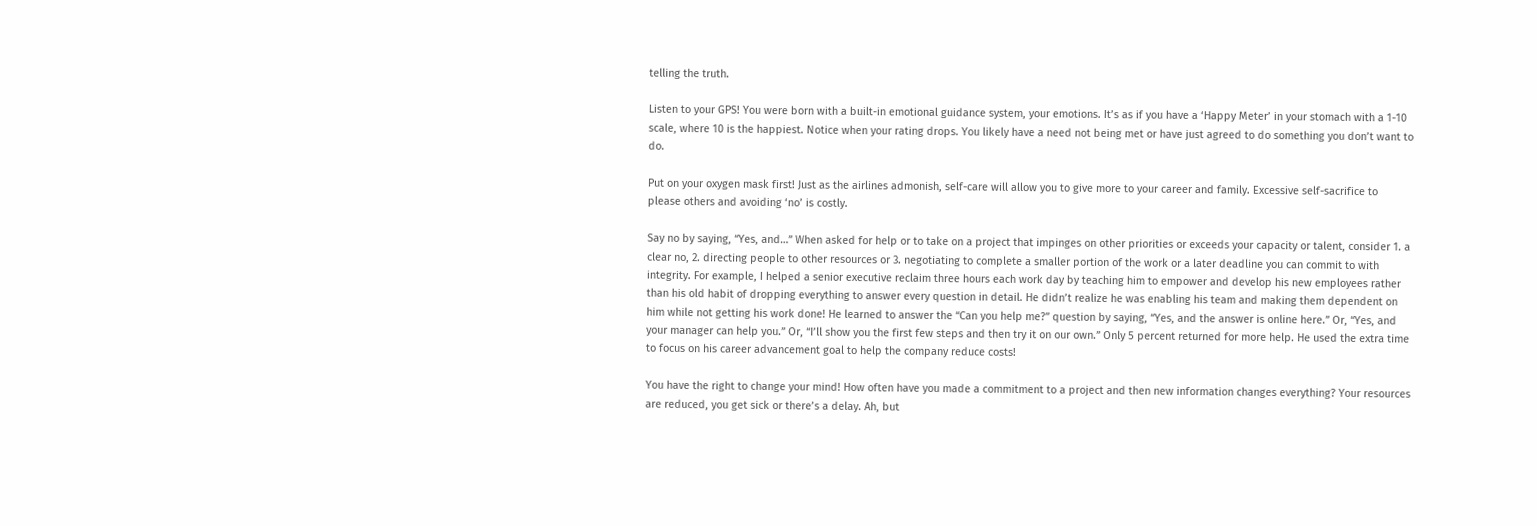telling the truth.

Listen to your GPS! You were born with a built-in emotional guidance system, your emotions. It’s as if you have a ‘Happy Meter’ in your stomach with a 1-10 scale, where 10 is the happiest. Notice when your rating drops. You likely have a need not being met or have just agreed to do something you don’t want to do.

Put on your oxygen mask first! Just as the airlines admonish, self-care will allow you to give more to your career and family. Excessive self-sacrifice to please others and avoiding ‘no’ is costly.

Say no by saying, “Yes, and…” When asked for help or to take on a project that impinges on other priorities or exceeds your capacity or talent, consider 1. a clear no, 2. directing people to other resources or 3. negotiating to complete a smaller portion of the work or a later deadline you can commit to with integrity. For example, I helped a senior executive reclaim three hours each work day by teaching him to empower and develop his new employees rather than his old habit of dropping everything to answer every question in detail. He didn’t realize he was enabling his team and making them dependent on him while not getting his work done! He learned to answer the “Can you help me?” question by saying, “Yes, and the answer is online here.” Or, “Yes, and your manager can help you.” Or, “I’ll show you the first few steps and then try it on our own.” Only 5 percent returned for more help. He used the extra time to focus on his career advancement goal to help the company reduce costs!

You have the right to change your mind! How often have you made a commitment to a project and then new information changes everything? Your resources are reduced, you get sick or there’s a delay. Ah, but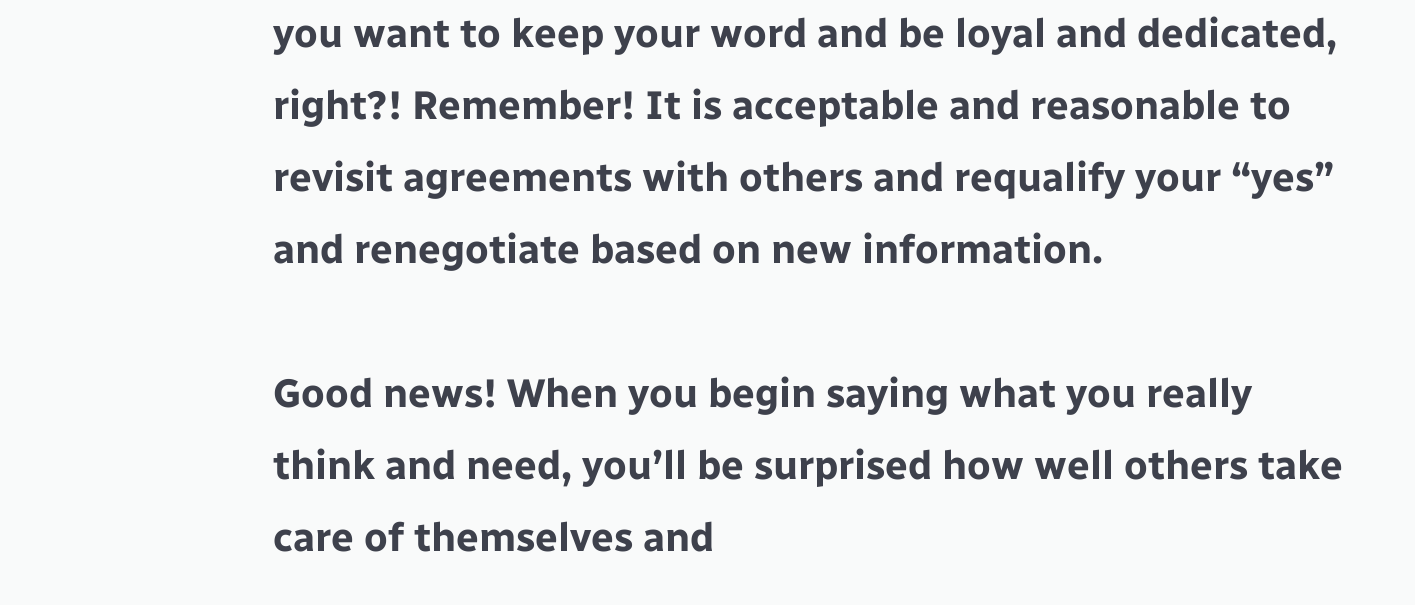you want to keep your word and be loyal and dedicated, right?! Remember! It is acceptable and reasonable to revisit agreements with others and requalify your “yes” and renegotiate based on new information.

Good news! When you begin saying what you really think and need, you’ll be surprised how well others take care of themselves and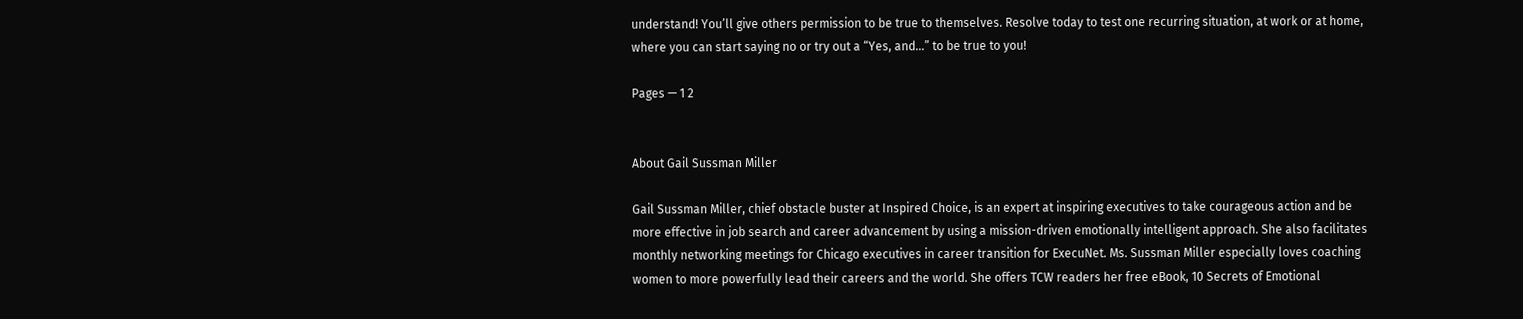understand! You’ll give others permission to be true to themselves. Resolve today to test one recurring situation, at work or at home, where you can start saying no or try out a “Yes, and…” to be true to you!

Pages — 1 2


About Gail Sussman Miller

Gail Sussman Miller, chief obstacle buster at Inspired Choice, is an expert at inspiring executives to take courageous action and be more effective in job search and career advancement by using a mission-driven emotionally intelligent approach. She also facilitates monthly networking meetings for Chicago executives in career transition for ExecuNet. Ms. Sussman Miller especially loves coaching women to more powerfully lead their careers and the world. She offers TCW readers her free eBook, 10 Secrets of Emotional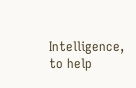Intelligence, to help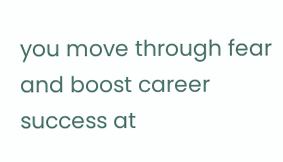you move through fear and boost career success at